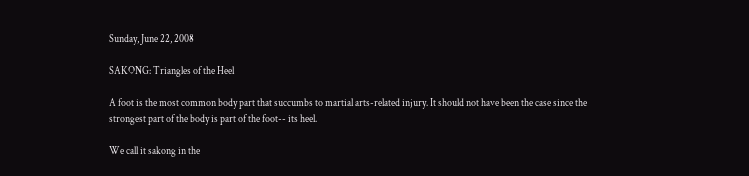Sunday, June 22, 2008

SAKONG: Triangles of the Heel

A foot is the most common body part that succumbs to martial arts-related injury. It should not have been the case since the strongest part of the body is part of the foot-- its heel.

We call it sakong in the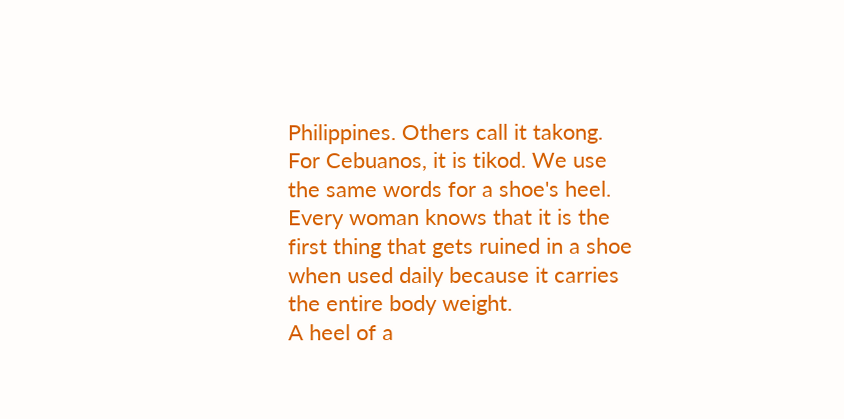Philippines. Others call it takong. For Cebuanos, it is tikod. We use the same words for a shoe's heel. Every woman knows that it is the first thing that gets ruined in a shoe when used daily because it carries the entire body weight.
A heel of a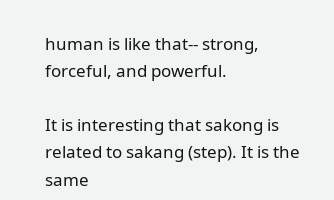human is like that-- strong, forceful, and powerful.

It is interesting that sakong is related to sakang (step). It is the same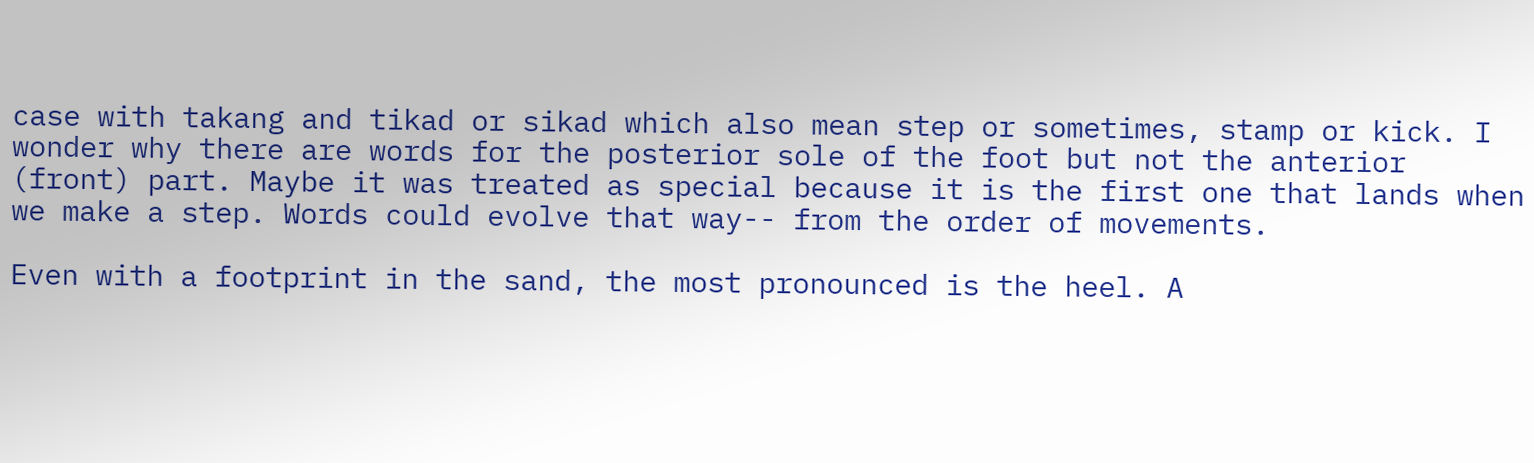case with takang and tikad or sikad which also mean step or sometimes, stamp or kick. I wonder why there are words for the posterior sole of the foot but not the anterior (front) part. Maybe it was treated as special because it is the first one that lands when we make a step. Words could evolve that way-- from the order of movements.

Even with a footprint in the sand, the most pronounced is the heel. A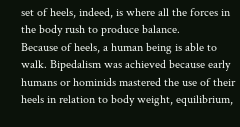set of heels, indeed, is where all the forces in the body rush to produce balance.
Because of heels, a human being is able to walk. Bipedalism was achieved because early humans or hominids mastered the use of their heels in relation to body weight, equilibrium,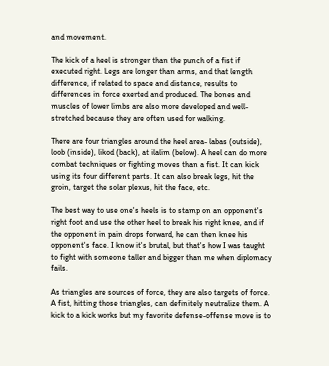and movement.

The kick of a heel is stronger than the punch of a fist if executed right. Legs are longer than arms, and that length difference, if related to space and distance, results to differences in force exerted and produced. The bones and muscles of lower limbs are also more developed and well-stretched because they are often used for walking.

There are four triangles around the heel area- labas (outside), loob (inside), likod (back), at ilalim (below). A heel can do more combat techniques or fighting moves than a fist. It can kick using its four different parts. It can also break legs, hit the groin, target the solar plexus, hit the face, etc.

The best way to use one's heels is to stamp on an opponent's right foot and use the other heel to break his right knee, and if the opponent in pain drops forward, he can then knee his opponent's face. I know it's brutal, but that's how I was taught to fight with someone taller and bigger than me when diplomacy fails.

As triangles are sources of force, they are also targets of force. A fist, hitting those triangles, can definitely neutralize them. A kick to a kick works but my favorite defense-offense move is to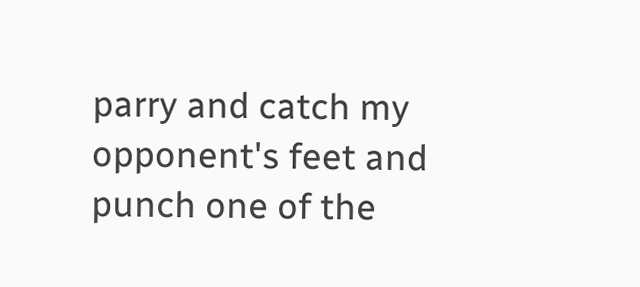parry and catch my opponent's feet and punch one of the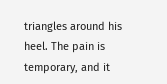triangles around his heel. The pain is temporary, and it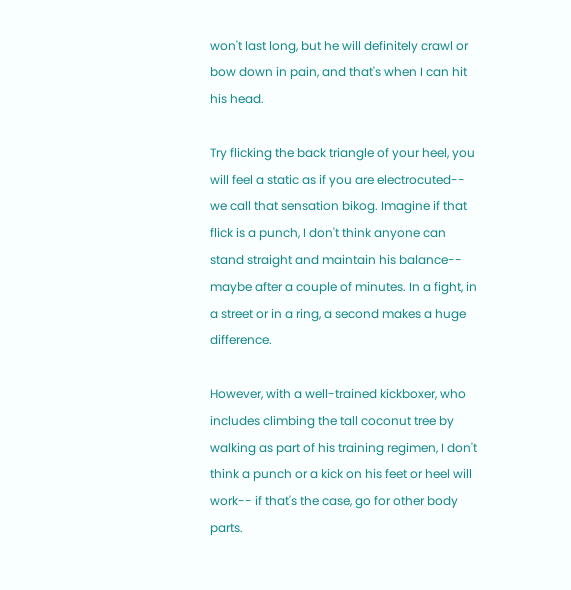won't last long, but he will definitely crawl or bow down in pain, and that's when I can hit his head.

Try flicking the back triangle of your heel, you will feel a static as if you are electrocuted-- we call that sensation bikog. Imagine if that flick is a punch, I don't think anyone can stand straight and maintain his balance-- maybe after a couple of minutes. In a fight, in a street or in a ring, a second makes a huge difference.

However, with a well-trained kickboxer, who includes climbing the tall coconut tree by walking as part of his training regimen, I don't think a punch or a kick on his feet or heel will work-- if that's the case, go for other body parts.